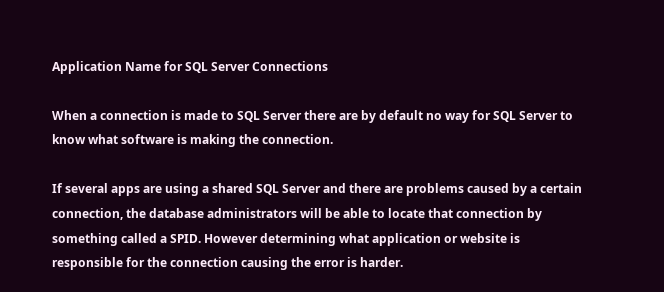Application Name for SQL Server Connections

When a connection is made to SQL Server there are by default no way for SQL Server to know what software is making the connection.

If several apps are using a shared SQL Server and there are problems caused by a certain connection, the database administrators will be able to locate that connection by something called a SPID. However determining what application or website is responsible for the connection causing the error is harder.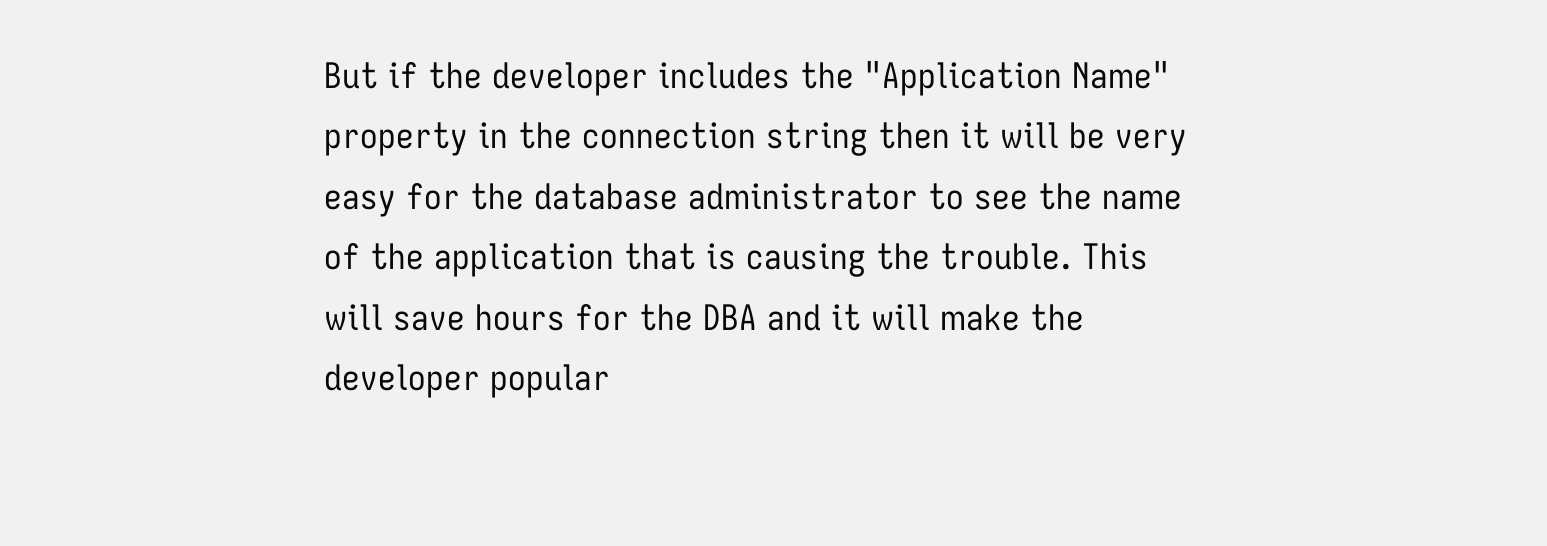But if the developer includes the "Application Name" property in the connection string then it will be very easy for the database administrator to see the name of the application that is causing the trouble. This will save hours for the DBA and it will make the developer popular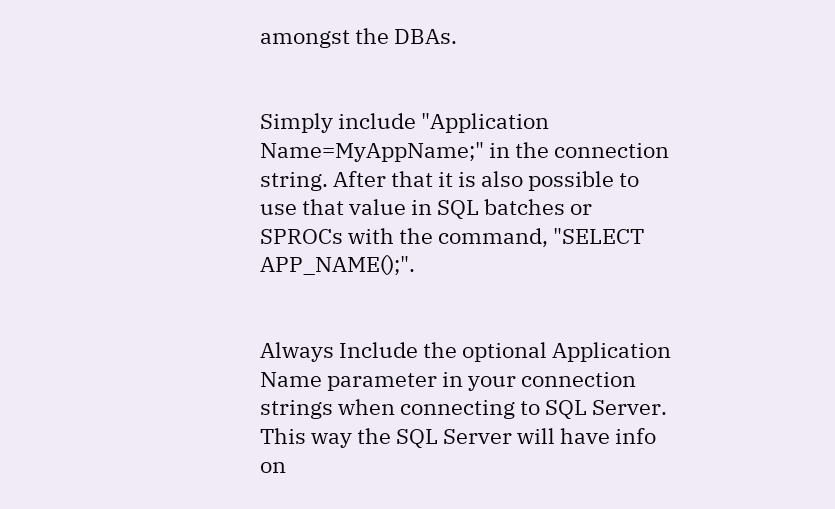amongst the DBAs.


Simply include "Application Name=MyAppName;" in the connection string. After that it is also possible to use that value in SQL batches or SPROCs with the command, "SELECT APP_NAME();".


Always Include the optional Application Name parameter in your connection strings when connecting to SQL Server. This way the SQL Server will have info on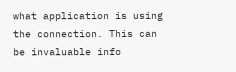what application is using the connection. This can be invaluable info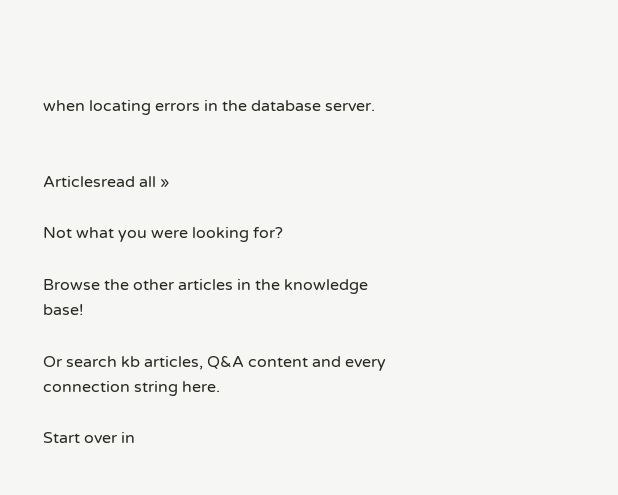when locating errors in the database server.


Articlesread all »

Not what you were looking for?

Browse the other articles in the knowledge base!

Or search kb articles, Q&A content and every connection string here.

Start over in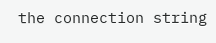the connection string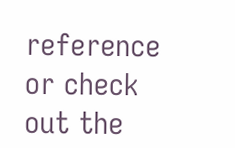reference or check out the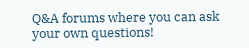Q&A forums where you can ask your own questions!